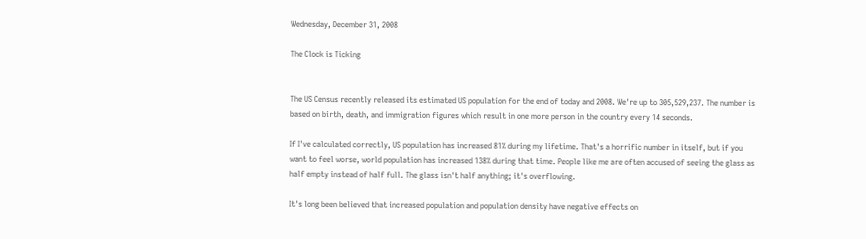Wednesday, December 31, 2008

The Clock is Ticking


The US Census recently released its estimated US population for the end of today and 2008. We're up to 305,529,237. The number is based on birth, death, and immigration figures which result in one more person in the country every 14 seconds.

If I've calculated correctly, US population has increased 81% during my lifetime. That's a horrific number in itself, but if you want to feel worse, world population has increased 138% during that time. People like me are often accused of seeing the glass as half empty instead of half full. The glass isn't half anything; it's overflowing.

It's long been believed that increased population and population density have negative effects on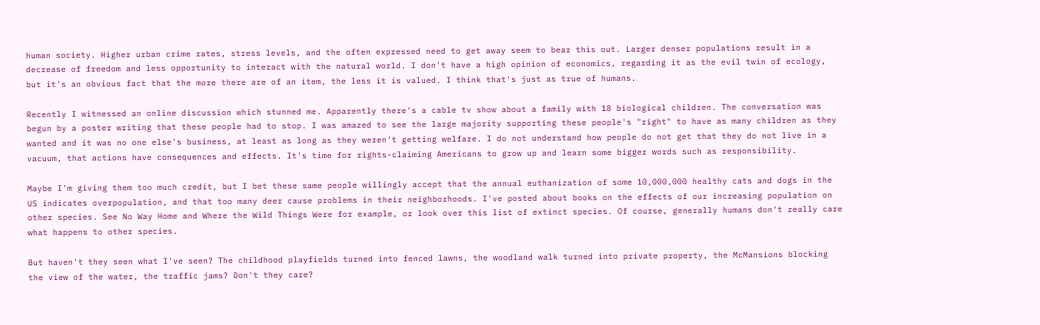human society. Higher urban crime rates, stress levels, and the often expressed need to get away seem to bear this out. Larger denser populations result in a decrease of freedom and less opportunity to interact with the natural world. I don't have a high opinion of economics, regarding it as the evil twin of ecology, but it's an obvious fact that the more there are of an item, the less it is valued. I think that's just as true of humans.

Recently I witnessed an online discussion which stunned me. Apparently there's a cable tv show about a family with 18 biological children. The conversation was begun by a poster writing that these people had to stop. I was amazed to see the large majority supporting these people's "right" to have as many children as they wanted and it was no one else's business, at least as long as they weren't getting welfare. I do not understand how people do not get that they do not live in a vacuum, that actions have consequences and effects. It's time for rights-claiming Americans to grow up and learn some bigger words such as responsibility.

Maybe I'm giving them too much credit, but I bet these same people willingly accept that the annual euthanization of some 10,000,000 healthy cats and dogs in the US indicates overpopulation, and that too many deer cause problems in their neighborhoods. I've posted about books on the effects of our increasing population on other species. See No Way Home and Where the Wild Things Were for example, or look over this list of extinct species. Of course, generally humans don't really care what happens to other species.

But haven't they seen what I've seen? The childhood playfields turned into fenced lawns, the woodland walk turned into private property, the McMansions blocking the view of the water, the traffic jams? Don't they care?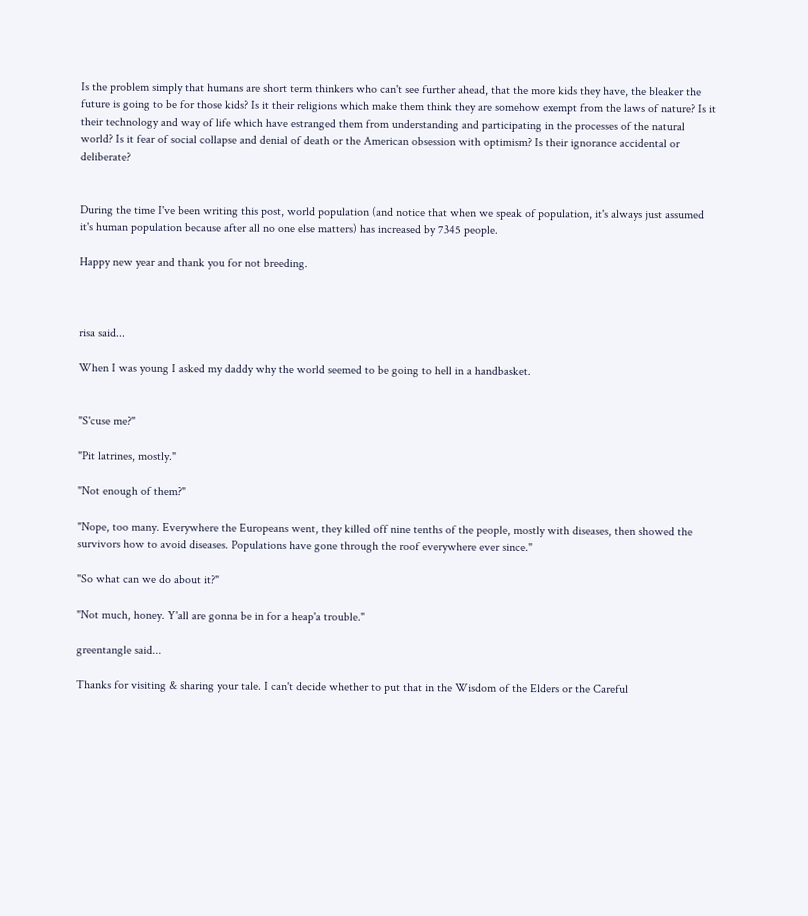Is the problem simply that humans are short term thinkers who can't see further ahead, that the more kids they have, the bleaker the future is going to be for those kids? Is it their religions which make them think they are somehow exempt from the laws of nature? Is it their technology and way of life which have estranged them from understanding and participating in the processes of the natural world? Is it fear of social collapse and denial of death or the American obsession with optimism? Is their ignorance accidental or deliberate?


During the time I've been writing this post, world population (and notice that when we speak of population, it's always just assumed it's human population because after all no one else matters) has increased by 7345 people.

Happy new year and thank you for not breeding.



risa said...

When I was young I asked my daddy why the world seemed to be going to hell in a handbasket.


"S'cuse me?"

"Pit latrines, mostly."

"Not enough of them?"

"Nope, too many. Everywhere the Europeans went, they killed off nine tenths of the people, mostly with diseases, then showed the survivors how to avoid diseases. Populations have gone through the roof everywhere ever since."

"So what can we do about it?"

"Not much, honey. Y'all are gonna be in for a heap'a trouble."

greentangle said...

Thanks for visiting & sharing your tale. I can't decide whether to put that in the Wisdom of the Elders or the Careful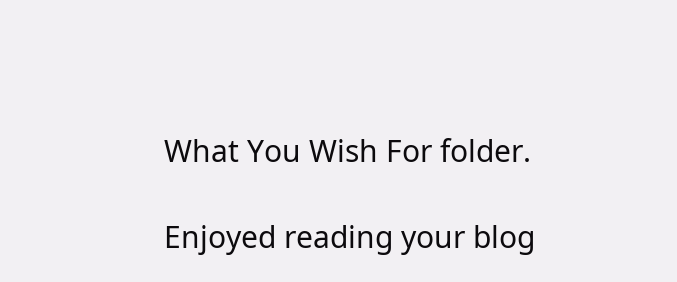What You Wish For folder.

Enjoyed reading your blog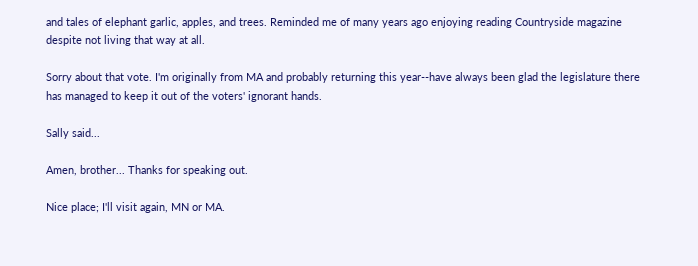and tales of elephant garlic, apples, and trees. Reminded me of many years ago enjoying reading Countryside magazine despite not living that way at all.

Sorry about that vote. I'm originally from MA and probably returning this year--have always been glad the legislature there has managed to keep it out of the voters' ignorant hands.

Sally said...

Amen, brother... Thanks for speaking out.

Nice place; I'll visit again, MN or MA.